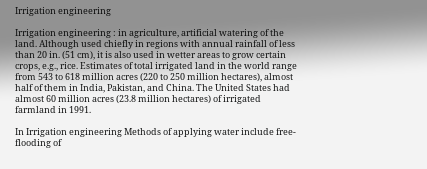Irrigation engineering

Irrigation engineering : in agriculture, artificial watering of the land. Although used chiefly in regions with annual rainfall of less than 20 in. (51 cm), it is also used in wetter areas to grow certain crops, e.g., rice. Estimates of total irrigated land in the world range from 543 to 618 million acres (220 to 250 million hectares), almost half of them in India, Pakistan, and China. The United States had almost 60 million acres (23.8 million hectares) of irrigated farmland in 1991.

In Irrigation engineering Methods of applying water include free-flooding of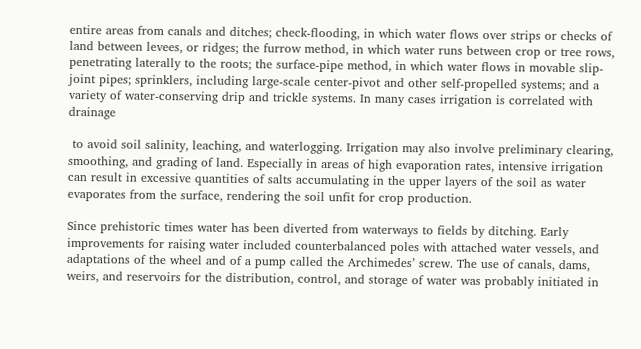entire areas from canals and ditches; check-flooding, in which water flows over strips or checks of land between levees, or ridges; the furrow method, in which water runs between crop or tree rows, penetrating laterally to the roots; the surface-pipe method, in which water flows in movable slip-joint pipes; sprinklers, including large-scale center-pivot and other self-propelled systems; and a variety of water-conserving drip and trickle systems. In many cases irrigation is correlated with drainage

 to avoid soil salinity, leaching, and waterlogging. Irrigation may also involve preliminary clearing, smoothing, and grading of land. Especially in areas of high evaporation rates, intensive irrigation can result in excessive quantities of salts accumulating in the upper layers of the soil as water evaporates from the surface, rendering the soil unfit for crop production.

Since prehistoric times water has been diverted from waterways to fields by ditching. Early improvements for raising water included counterbalanced poles with attached water vessels, and adaptations of the wheel and of a pump called the Archimedes’ screw. The use of canals, dams, weirs, and reservoirs for the distribution, control, and storage of water was probably initiated in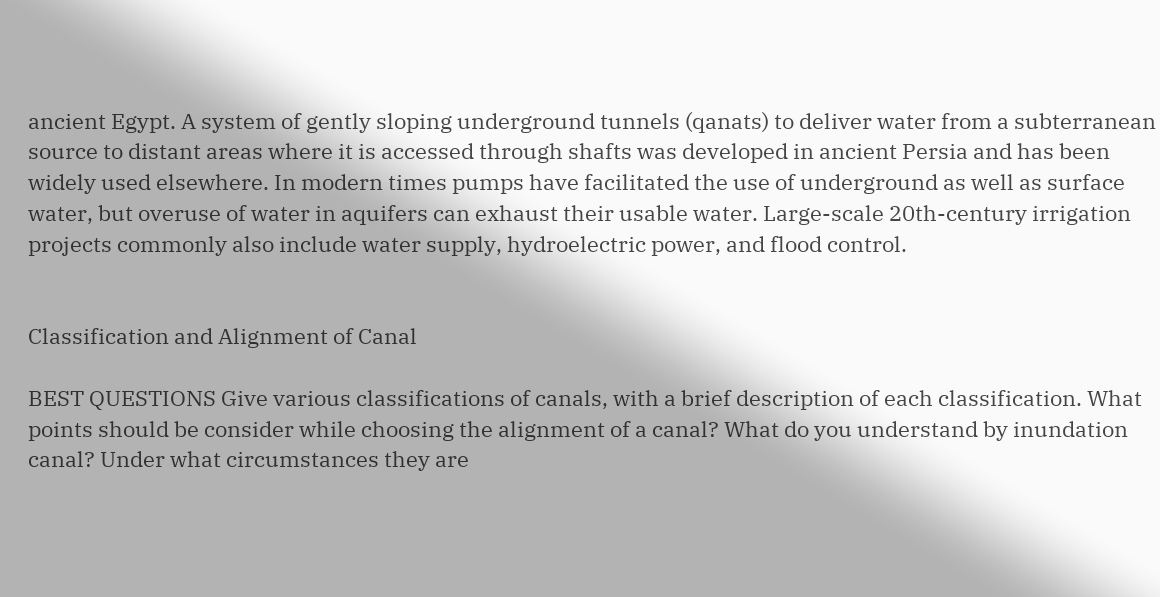ancient Egypt. A system of gently sloping underground tunnels (qanats) to deliver water from a subterranean source to distant areas where it is accessed through shafts was developed in ancient Persia and has been widely used elsewhere. In modern times pumps have facilitated the use of underground as well as surface water, but overuse of water in aquifers can exhaust their usable water. Large-scale 20th-century irrigation projects commonly also include water supply, hydroelectric power, and flood control.


Classification and Alignment of Canal

BEST QUESTIONS Give various classifications of canals, with a brief description of each classification. What points should be consider while choosing the alignment of a canal? What do you understand by inundation canal? Under what circumstances they are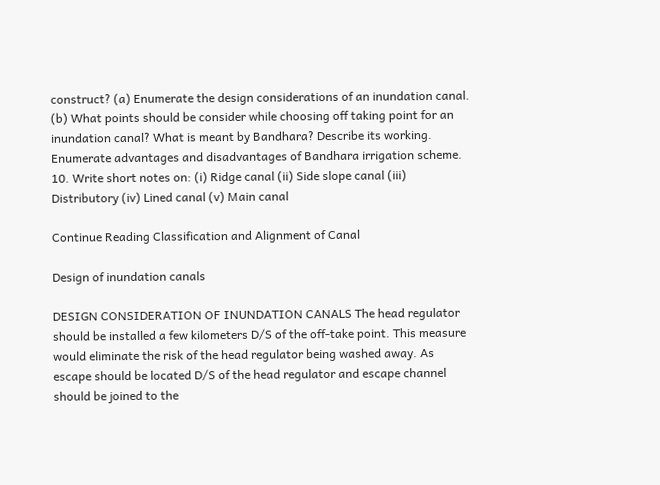construct? (a) Enumerate the design considerations of an inundation canal. (b) What points should be consider while choosing off taking point for an inundation canal? What is meant by Bandhara? Describe its working. Enumerate advantages and disadvantages of Bandhara irrigation scheme. 10. Write short notes on: (i) Ridge canal (ii) Side slope canal (iii) Distributory (iv) Lined canal (v) Main canal

Continue Reading Classification and Alignment of Canal

Design of inundation canals

DESIGN CONSIDERATION OF INUNDATION CANALS The head regulator should be installed a few kilometers D/S of the off-take point. This measure would eliminate the risk of the head regulator being washed away. As escape should be located D/S of the head regulator and escape channel should be joined to the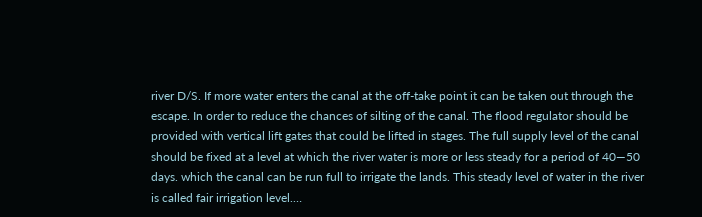river D/S. If more water enters the canal at the off-take point it can be taken out through the escape. In order to reduce the chances of silting of the canal. The flood regulator should be provided with vertical lift gates that could be lifted in stages. The full supply level of the canal should be fixed at a level at which the river water is more or less steady for a period of 40—50 days. which the canal can be run full to irrigate the lands. This steady level of water in the river is called fair irrigation level.…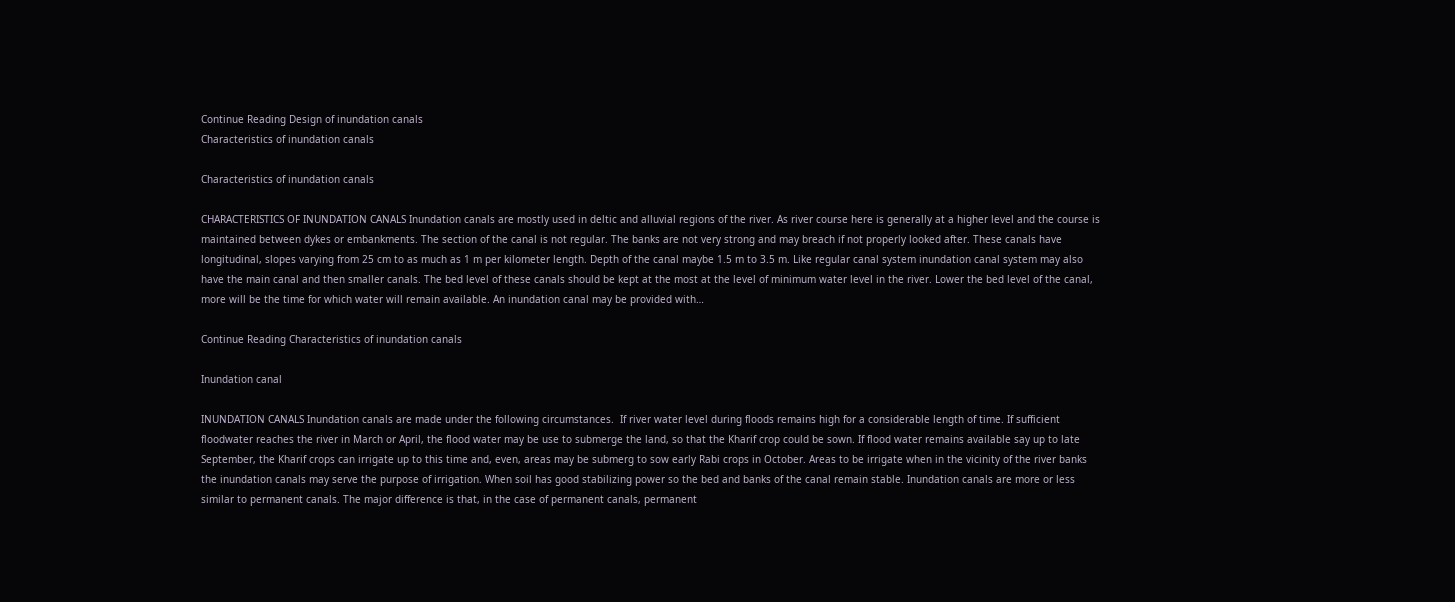Continue Reading Design of inundation canals
Characteristics of inundation canals

Characteristics of inundation canals

CHARACTERISTICS OF INUNDATION CANALS Inundation canals are mostly used in deltic and alluvial regions of the river. As river course here is generally at a higher level and the course is maintained between dykes or embankments. The section of the canal is not regular. The banks are not very strong and may breach if not properly looked after. These canals have longitudinal, slopes varying from 25 cm to as much as 1 m per kilometer length. Depth of the canal maybe 1.5 m to 3.5 m. Like regular canal system inundation canal system may also have the main canal and then smaller canals. The bed level of these canals should be kept at the most at the level of minimum water level in the river. Lower the bed level of the canal, more will be the time for which water will remain available. An inundation canal may be provided with…

Continue Reading Characteristics of inundation canals

Inundation canal

INUNDATION CANALS Inundation canals are made under the following circumstances.  If river water level during floods remains high for a considerable length of time. If sufficient floodwater reaches the river in March or April, the flood water may be use to submerge the land, so that the Kharif crop could be sown. If flood water remains available say up to late September, the Kharif crops can irrigate up to this time and, even, areas may be submerg to sow early Rabi crops in October. Areas to be irrigate when in the vicinity of the river banks the inundation canals may serve the purpose of irrigation. When soil has good stabilizing power so the bed and banks of the canal remain stable. Inundation canals are more or less similar to permanent canals. The major difference is that, in the case of permanent canals, permanent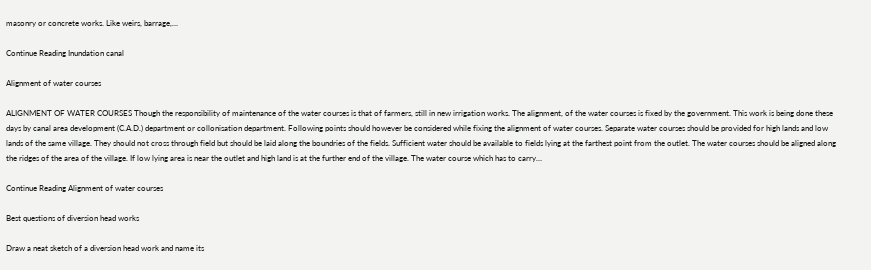masonry or concrete works. Like weirs, barrage,…

Continue Reading Inundation canal

Alignment of water courses

ALIGNMENT OF WATER COURSES Though the responsibility of maintenance of the water courses is that of farmers, still in new irrigation works. The alignment, of the water courses is fixed by the government. This work is being done these days by canal area development (C.A.D.) department or collonisation department. Following points should however be considered while fixing the alignment of water courses. Separate water courses should be provided for high lands and low lands of the same village. They should not cross through field but should be laid along the boundries of the fields. Sufficient water should be available to fields lying at the farthest point from the outlet. The water courses should be aligned along the ridges of the area of the village. If low lying area is near the outlet and high land is at the further end of the village. The water course which has to carry…

Continue Reading Alignment of water courses

Best questions of diversion head works

Draw a neat sketch of a diversion head work and name its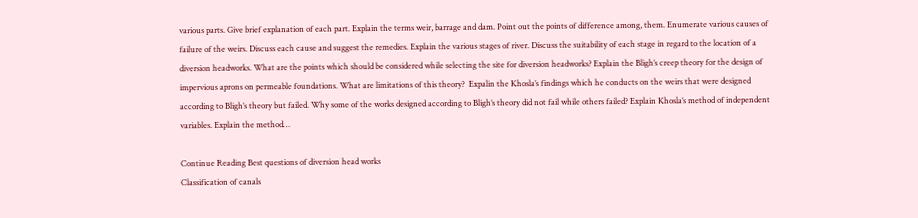various parts. Give brief explanation of each part. Explain the terms weir, barrage and dam. Point out the points of difference among, them. Enumerate various causes of failure of the weirs. Discuss each cause and suggest the remedies. Explain the various stages of river. Discuss the suitability of each stage in regard to the location of a diversion headworks. What are the points which should be considered while selecting the site for diversion headworks? Explain the Bligh’s creep theory for the design of impervious aprons on permeable foundations. What are limitations of this theory?  Expalin the Khosla’s findings which he conducts on the weirs that were designed according to Bligh’s theory but failed. Why some of the works designed according to Bligh’s theory did not fail while others failed? Explain Khosla’s method of independent variables. Explain the method…

Continue Reading Best questions of diversion head works
Classification of canals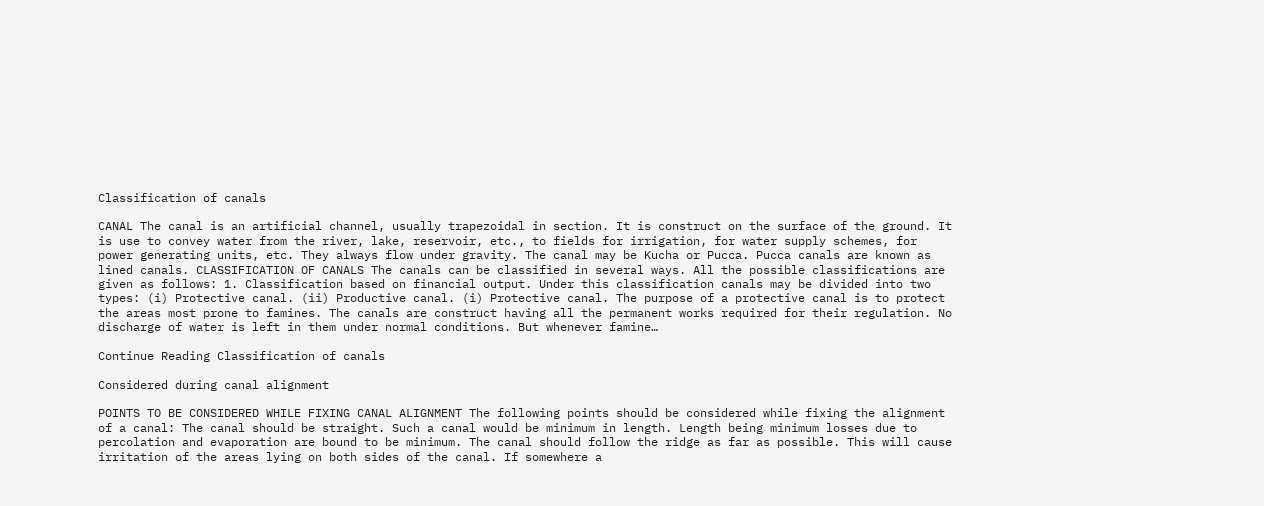Classification of canals

CANAL The canal is an artificial channel, usually trapezoidal in section. It is construct on the surface of the ground. It is use to convey water from the river, lake, reservoir, etc., to fields for irrigation, for water supply schemes, for power generating units, etc. They always flow under gravity. The canal may be Kucha or Pucca. Pucca canals are known as lined canals. CLASSIFICATION OF CANALS The canals can be classified in several ways. All the possible classifications are given as follows: 1. Classification based on financial output. Under this classification canals may be divided into two types: (i) Protective canal. (ii) Productive canal. (i) Protective canal. The purpose of a protective canal is to protect the areas most prone to famines. The canals are construct having all the permanent works required for their regulation. No discharge of water is left in them under normal conditions. But whenever famine…

Continue Reading Classification of canals

Considered during canal alignment

POINTS TO BE CONSIDERED WHILE FIXING CANAL ALIGNMENT The following points should be considered while fixing the alignment of a canal: The canal should be straight. Such a canal would be minimum in length. Length being minimum losses due to percolation and evaporation are bound to be minimum. The canal should follow the ridge as far as possible. This will cause irritation of the areas lying on both sides of the canal. If somewhere a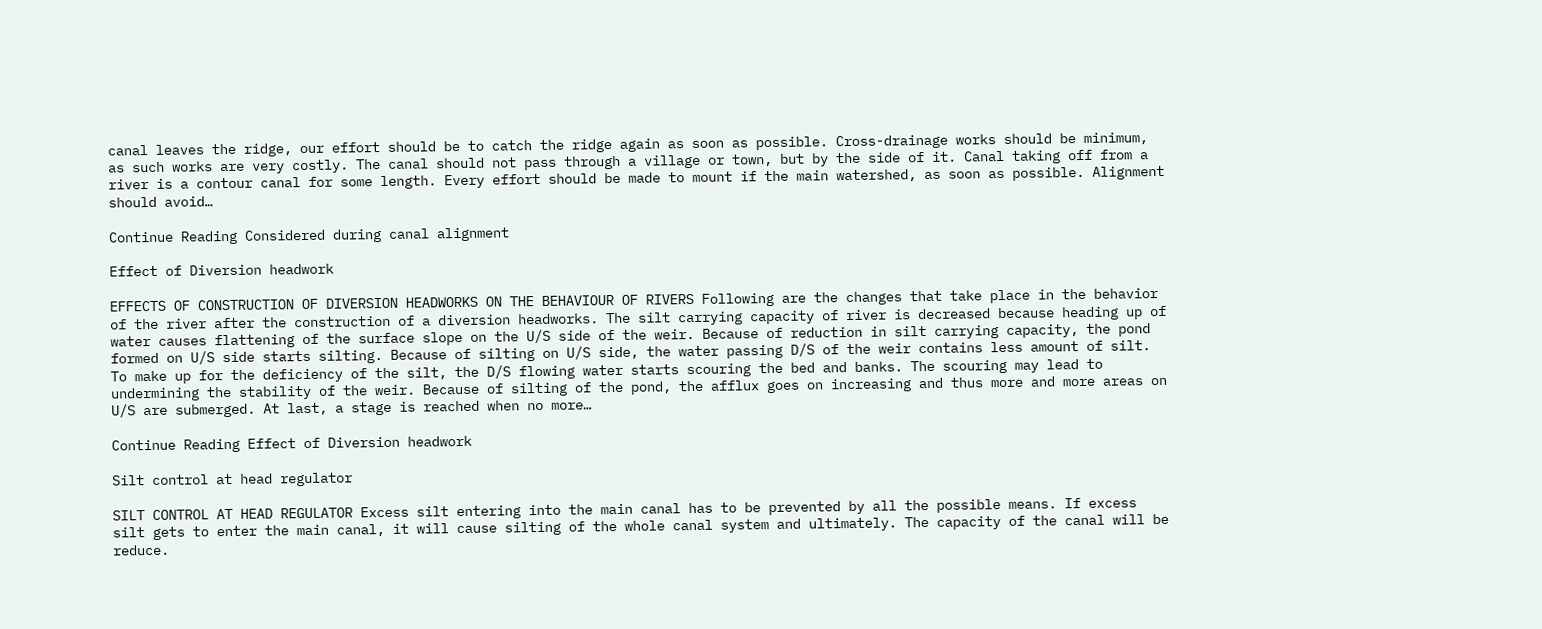canal leaves the ridge, our effort should be to catch the ridge again as soon as possible. Cross-drainage works should be minimum, as such works are very costly. The canal should not pass through a village or town, but by the side of it. Canal taking off from a river is a contour canal for some length. Every effort should be made to mount if the main watershed, as soon as possible. Alignment should avoid…

Continue Reading Considered during canal alignment

Effect of Diversion headwork

EFFECTS OF CONSTRUCTION OF DIVERSION HEADWORKS ON THE BEHAVIOUR OF RIVERS Following are the changes that take place in the behavior of the river after the construction of a diversion headworks. The silt carrying capacity of river is decreased because heading up of water causes flattening of the surface slope on the U/S side of the weir. Because of reduction in silt carrying capacity, the pond formed on U/S side starts silting. Because of silting on U/S side, the water passing D/S of the weir contains less amount of silt. To make up for the deficiency of the silt, the D/S flowing water starts scouring the bed and banks. The scouring may lead to undermining the stability of the weir. Because of silting of the pond, the afflux goes on increasing and thus more and more areas on U/S are submerged. At last, a stage is reached when no more…

Continue Reading Effect of Diversion headwork

Silt control at head regulator

SILT CONTROL AT HEAD REGULATOR Excess silt entering into the main canal has to be prevented by all the possible means. If excess silt gets to enter the main canal, it will cause silting of the whole canal system and ultimately. The capacity of the canal will be reduce.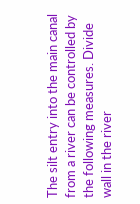The silt entry into the main canal from a river can be controlled by the following measures. Divide wall in the river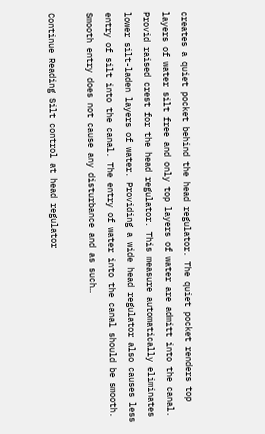creates a quiet pocket behind the head regulator. The quiet pocket renders top layers of water silt free and only top layers of water are admitt into the canal. Provid raised crest for the head regulator. This measure automatically eliminates lower silt-laden layers of water. Providing a wide head regulator also causes less entry of silt into the canal. The entry of water into the canal should be smooth. Smooth entry does not cause any disturbance and as such…

Continue Reading Silt control at head regulator